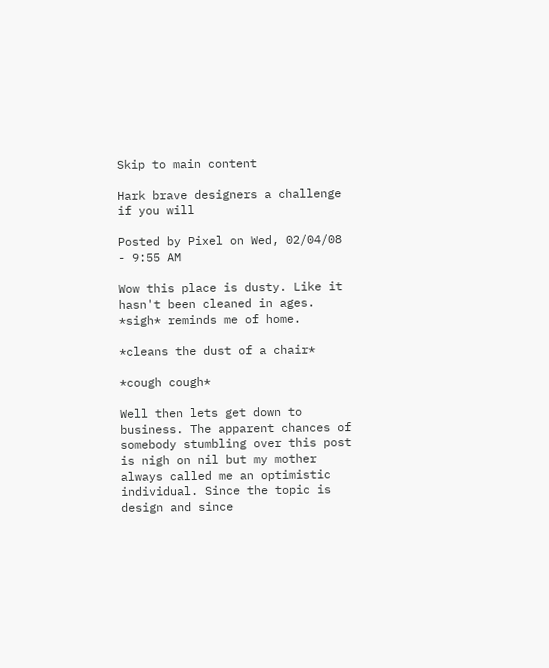Skip to main content

Hark brave designers a challenge if you will

Posted by Pixel on Wed, 02/04/08 - 9:55 AM

Wow this place is dusty. Like it hasn't been cleaned in ages. *sigh* reminds me of home.

*cleans the dust of a chair*

*cough cough*

Well then lets get down to business. The apparent chances of somebody stumbling over this post is nigh on nil but my mother always called me an optimistic individual. Since the topic is design and since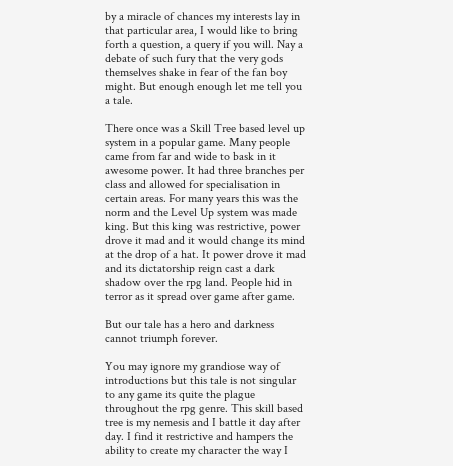by a miracle of chances my interests lay in that particular area, I would like to bring forth a question, a query if you will. Nay a debate of such fury that the very gods themselves shake in fear of the fan boy might. But enough enough let me tell you a tale.

There once was a Skill Tree based level up system in a popular game. Many people came from far and wide to bask in it awesome power. It had three branches per class and allowed for specialisation in certain areas. For many years this was the norm and the Level Up system was made king. But this king was restrictive, power drove it mad and it would change its mind at the drop of a hat. It power drove it mad and its dictatorship reign cast a dark shadow over the rpg land. People hid in terror as it spread over game after game.

But our tale has a hero and darkness cannot triumph forever.

You may ignore my grandiose way of introductions but this tale is not singular to any game its quite the plague throughout the rpg genre. This skill based tree is my nemesis and I battle it day after day. I find it restrictive and hampers the ability to create my character the way I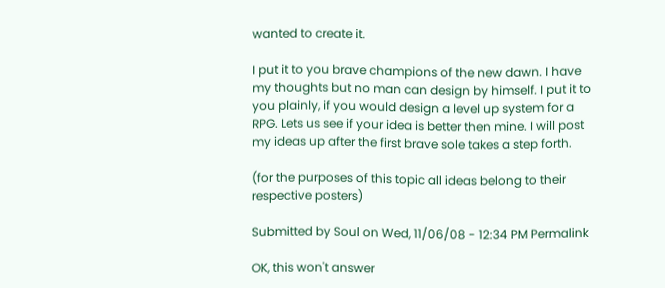wanted to create it.

I put it to you brave champions of the new dawn. I have my thoughts but no man can design by himself. I put it to you plainly, if you would design a level up system for a RPG. Lets us see if your idea is better then mine. I will post my ideas up after the first brave sole takes a step forth.

(for the purposes of this topic all ideas belong to their respective posters)

Submitted by Soul on Wed, 11/06/08 - 12:34 PM Permalink

OK, this won't answer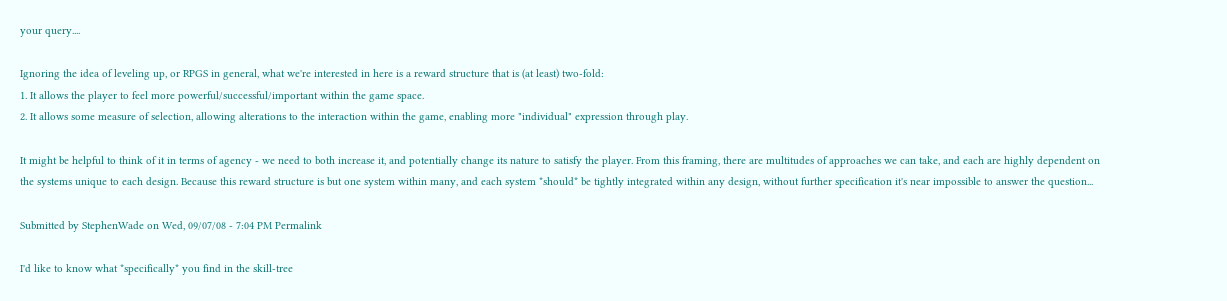your query....

Ignoring the idea of leveling up, or RPGS in general, what we're interested in here is a reward structure that is (at least) two-fold:
1. It allows the player to feel more powerful/successful/important within the game space.
2. It allows some measure of selection, allowing alterations to the interaction within the game, enabling more "individual" expression through play.

It might be helpful to think of it in terms of agency - we need to both increase it, and potentially change its nature to satisfy the player. From this framing, there are multitudes of approaches we can take, and each are highly dependent on the systems unique to each design. Because this reward structure is but one system within many, and each system *should* be tightly integrated within any design, without further specification it's near impossible to answer the question...

Submitted by StephenWade on Wed, 09/07/08 - 7:04 PM Permalink

I'd like to know what *specifically* you find in the skill-tree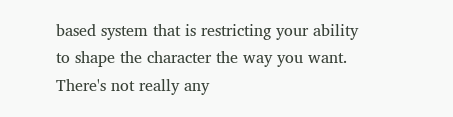based system that is restricting your ability to shape the character the way you want. There's not really any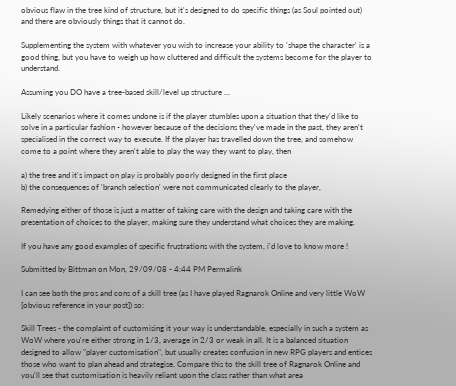obvious flaw in the tree kind of structure, but it's designed to do specific things (as Soul pointed out) and there are obviously things that it cannot do.

Supplementing the system with whatever you wish to increase your ability to 'shape the character' is a good thing, but you have to weigh up how cluttered and difficult the systems become for the player to understand.

Assuming you DO have a tree-based skill/level up structure ...

Likely scenarios where it comes undone is if the player stumbles upon a situation that they'd like to solve in a particular fashion - however because of the decisions they've made in the past, they aren't specialised in the correct way to execute. If the player has travelled down the tree, and somehow come to a point where they aren't able to play the way they want to play, then

a) the tree and it's impact on play is probably poorly designed in the first place
b) the consequences of 'branch selection' were not communicated clearly to the player,

Remedying either of those is just a matter of taking care with the design and taking care with the presentation of choices to the player, making sure they understand what choices they are making.

If you have any good examples of specific frustrations with the system, i'd love to know more !

Submitted by Bittman on Mon, 29/09/08 - 4:44 PM Permalink

I can see both the pros and cons of a skill tree (as I have played Ragnarok Online and very little WoW [obvious reference in your post]) so:

Skill Trees - the complaint of customising it your way is understandable, especially in such a system as WoW where you're either strong in 1/3, average in 2/3 or weak in all. It is a balanced situation designed to allow "player customisation", but usually creates confusion in new RPG players and entices those who want to plan ahead and strategise. Compare this to the skill tree of Ragnarok Online and you'll see that customisation is heavily reliant upon the class rather than what area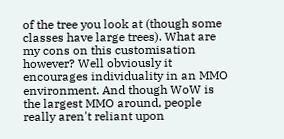of the tree you look at (though some classes have large trees). What are my cons on this customisation however? Well obviously it encourages individuality in an MMO environment. And though WoW is the largest MMO around, people really aren't reliant upon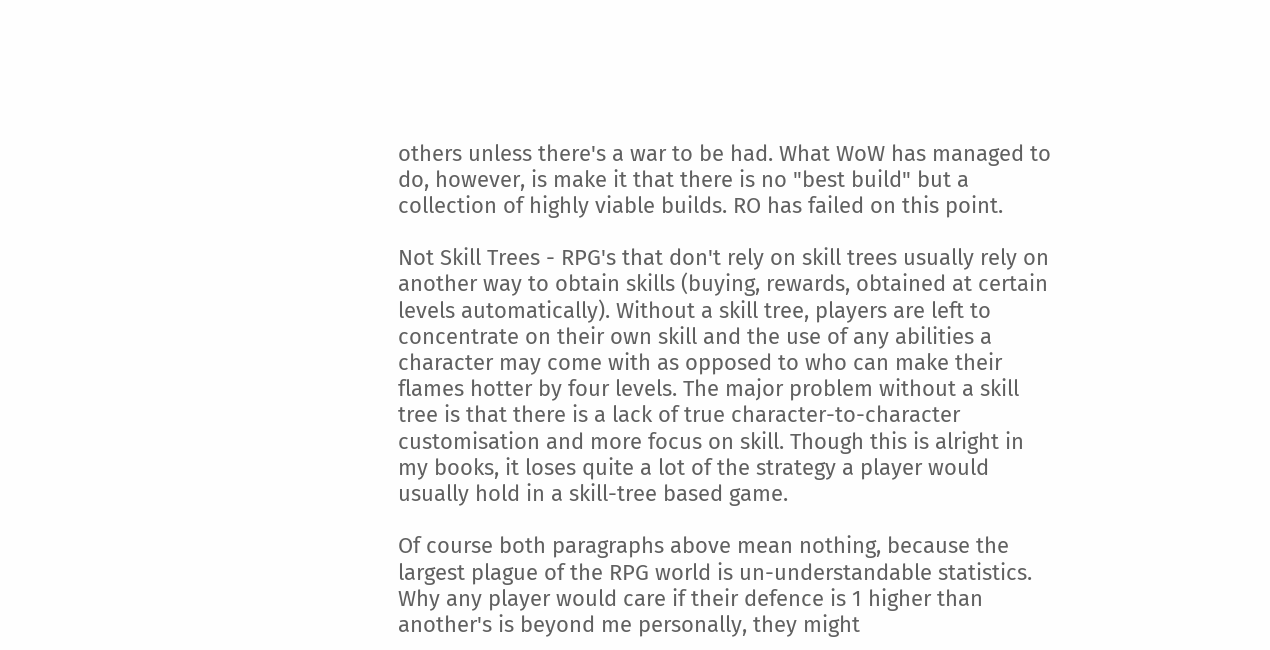others unless there's a war to be had. What WoW has managed to do, however, is make it that there is no "best build" but a collection of highly viable builds. RO has failed on this point.

Not Skill Trees - RPG's that don't rely on skill trees usually rely on another way to obtain skills (buying, rewards, obtained at certain levels automatically). Without a skill tree, players are left to concentrate on their own skill and the use of any abilities a character may come with as opposed to who can make their flames hotter by four levels. The major problem without a skill tree is that there is a lack of true character-to-character customisation and more focus on skill. Though this is alright in my books, it loses quite a lot of the strategy a player would usually hold in a skill-tree based game.

Of course both paragraphs above mean nothing, because the largest plague of the RPG world is un-understandable statistics. Why any player would care if their defence is 1 higher than another's is beyond me personally, they might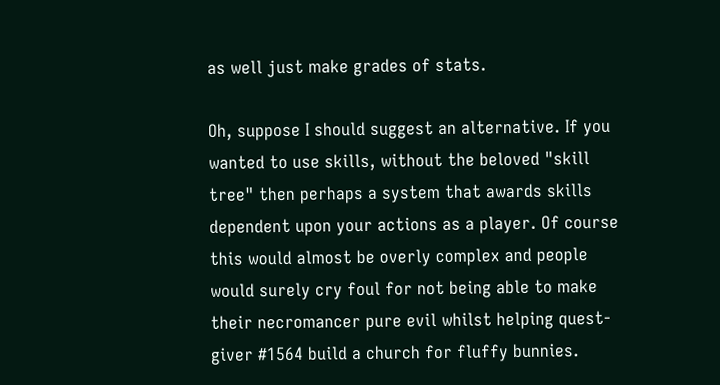as well just make grades of stats.

Oh, suppose I should suggest an alternative. If you wanted to use skills, without the beloved "skill tree" then perhaps a system that awards skills dependent upon your actions as a player. Of course this would almost be overly complex and people would surely cry foul for not being able to make their necromancer pure evil whilst helping quest-giver #1564 build a church for fluffy bunnies.